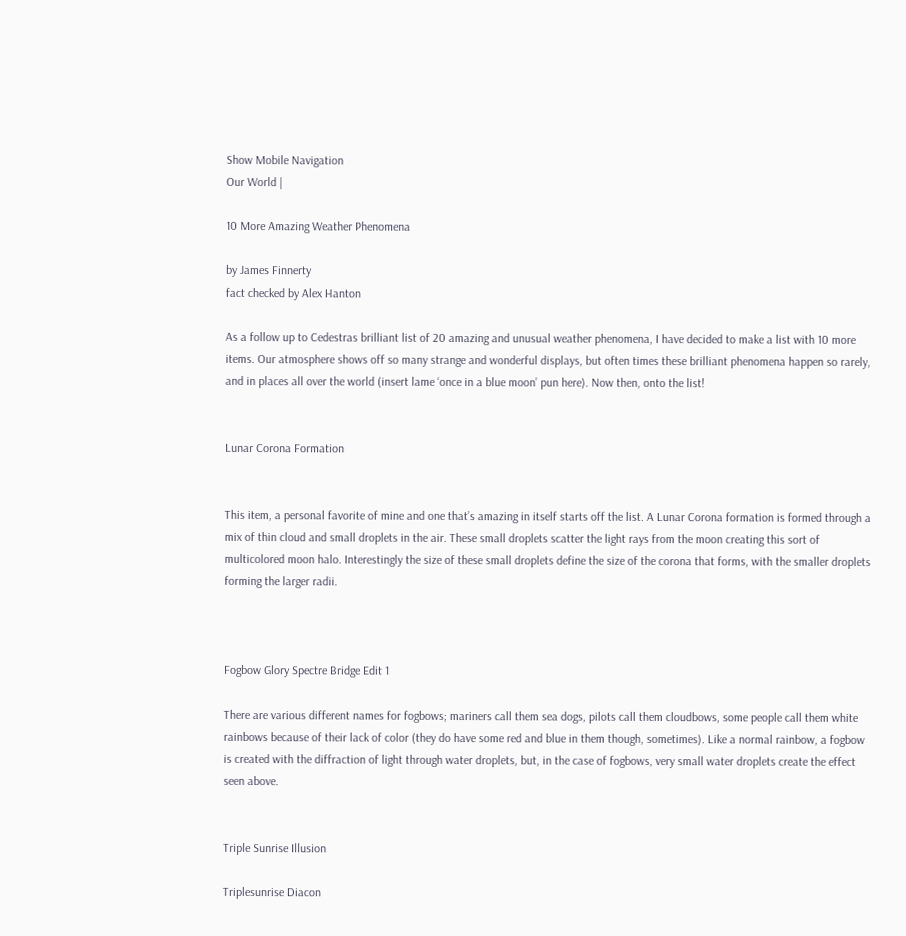Show Mobile Navigation
Our World |

10 More Amazing Weather Phenomena

by James Finnerty
fact checked by Alex Hanton

As a follow up to Cedestras brilliant list of 20 amazing and unusual weather phenomena, I have decided to make a list with 10 more items. Our atmosphere shows off so many strange and wonderful displays, but often times these brilliant phenomena happen so rarely, and in places all over the world (insert lame ‘once in a blue moon’ pun here). Now then, onto the list!


Lunar Corona Formation


This item, a personal favorite of mine and one that’s amazing in itself starts off the list. A Lunar Corona formation is formed through a mix of thin cloud and small droplets in the air. These small droplets scatter the light rays from the moon creating this sort of multicolored moon halo. Interestingly the size of these small droplets define the size of the corona that forms, with the smaller droplets forming the larger radii.



Fogbow Glory Spectre Bridge Edit 1

There are various different names for fogbows; mariners call them sea dogs, pilots call them cloudbows, some people call them white rainbows because of their lack of color (they do have some red and blue in them though, sometimes). Like a normal rainbow, a fogbow is created with the diffraction of light through water droplets, but, in the case of fogbows, very small water droplets create the effect seen above.


Triple Sunrise Illusion

Triplesunrise Diacon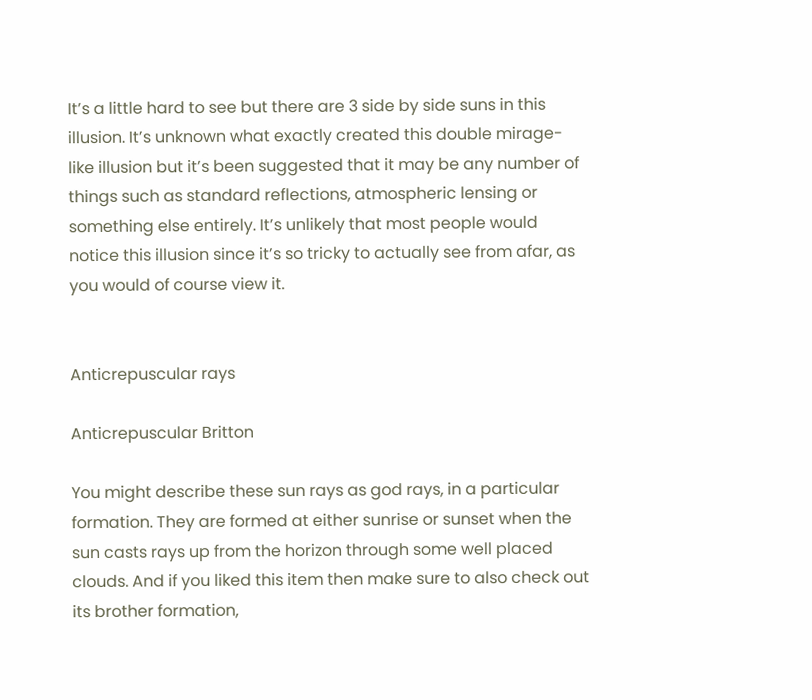It’s a little hard to see but there are 3 side by side suns in this illusion. It’s unknown what exactly created this double mirage-like illusion but it’s been suggested that it may be any number of things such as standard reflections, atmospheric lensing or something else entirely. It’s unlikely that most people would notice this illusion since it’s so tricky to actually see from afar, as you would of course view it.


Anticrepuscular rays

Anticrepuscular Britton

You might describe these sun rays as god rays, in a particular formation. They are formed at either sunrise or sunset when the sun casts rays up from the horizon through some well placed clouds. And if you liked this item then make sure to also check out its brother formation,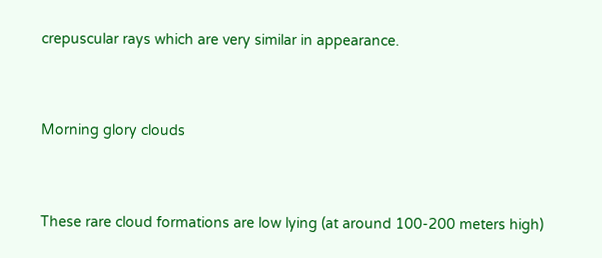crepuscular rays which are very similar in appearance.


Morning glory clouds


These rare cloud formations are low lying (at around 100-200 meters high)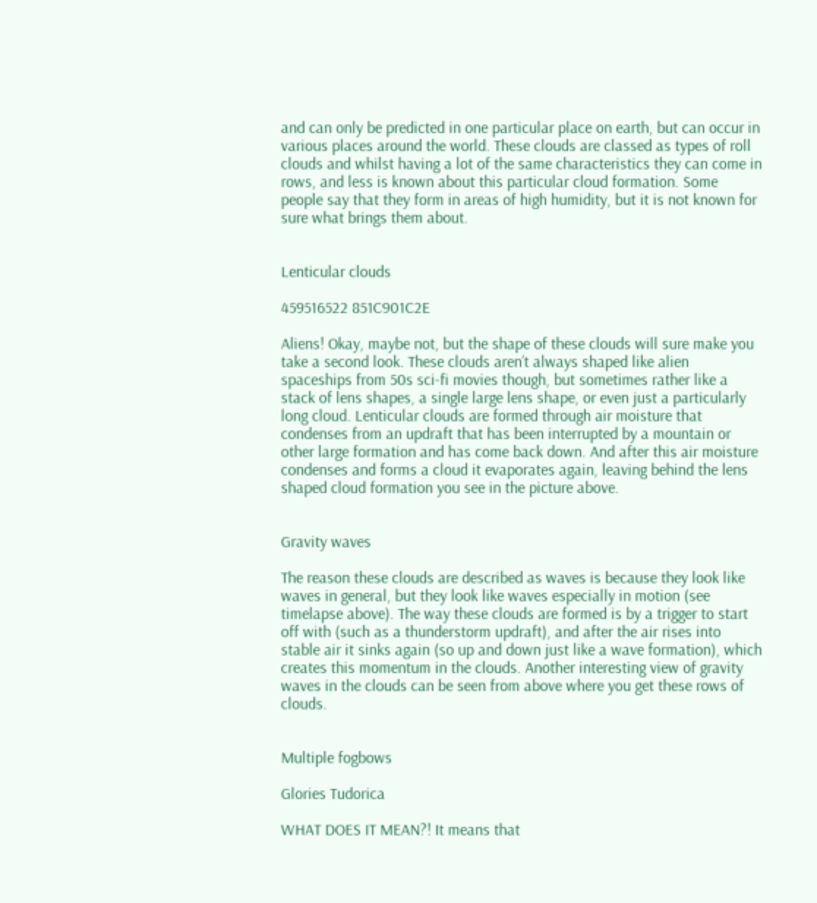and can only be predicted in one particular place on earth, but can occur in various places around the world. These clouds are classed as types of roll clouds and whilst having a lot of the same characteristics they can come in rows, and less is known about this particular cloud formation. Some people say that they form in areas of high humidity, but it is not known for sure what brings them about.


Lenticular clouds

459516522 851C901C2E

Aliens! Okay, maybe not, but the shape of these clouds will sure make you take a second look. These clouds aren’t always shaped like alien spaceships from 50s sci-fi movies though, but sometimes rather like a stack of lens shapes, a single large lens shape, or even just a particularly long cloud. Lenticular clouds are formed through air moisture that condenses from an updraft that has been interrupted by a mountain or other large formation and has come back down. And after this air moisture condenses and forms a cloud it evaporates again, leaving behind the lens shaped cloud formation you see in the picture above.


Gravity waves

The reason these clouds are described as waves is because they look like waves in general, but they look like waves especially in motion (see timelapse above). The way these clouds are formed is by a trigger to start off with (such as a thunderstorm updraft), and after the air rises into stable air it sinks again (so up and down just like a wave formation), which creates this momentum in the clouds. Another interesting view of gravity waves in the clouds can be seen from above where you get these rows of clouds.


Multiple fogbows

Glories Tudorica

WHAT DOES IT MEAN?! It means that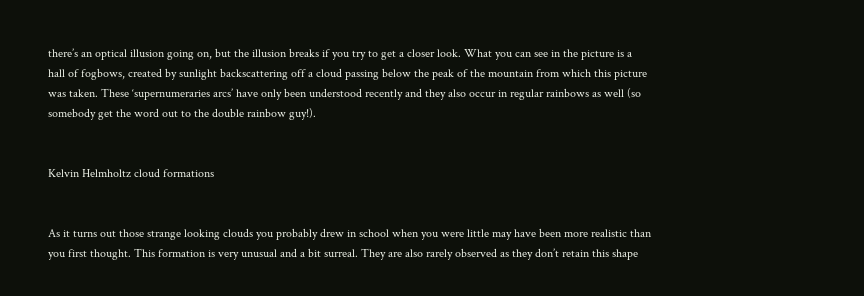there’s an optical illusion going on, but the illusion breaks if you try to get a closer look. What you can see in the picture is a hall of fogbows, created by sunlight backscattering off a cloud passing below the peak of the mountain from which this picture was taken. These ‘supernumeraries arcs’ have only been understood recently and they also occur in regular rainbows as well (so somebody get the word out to the double rainbow guy!).


Kelvin Helmholtz cloud formations


As it turns out those strange looking clouds you probably drew in school when you were little may have been more realistic than you first thought. This formation is very unusual and a bit surreal. They are also rarely observed as they don’t retain this shape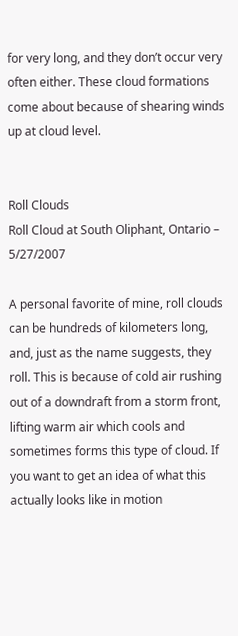for very long, and they don’t occur very often either. These cloud formations come about because of shearing winds up at cloud level.


Roll Clouds
Roll Cloud at South Oliphant, Ontario – 5/27/2007

A personal favorite of mine, roll clouds can be hundreds of kilometers long, and, just as the name suggests, they roll. This is because of cold air rushing out of a downdraft from a storm front, lifting warm air which cools and sometimes forms this type of cloud. If you want to get an idea of what this actually looks like in motion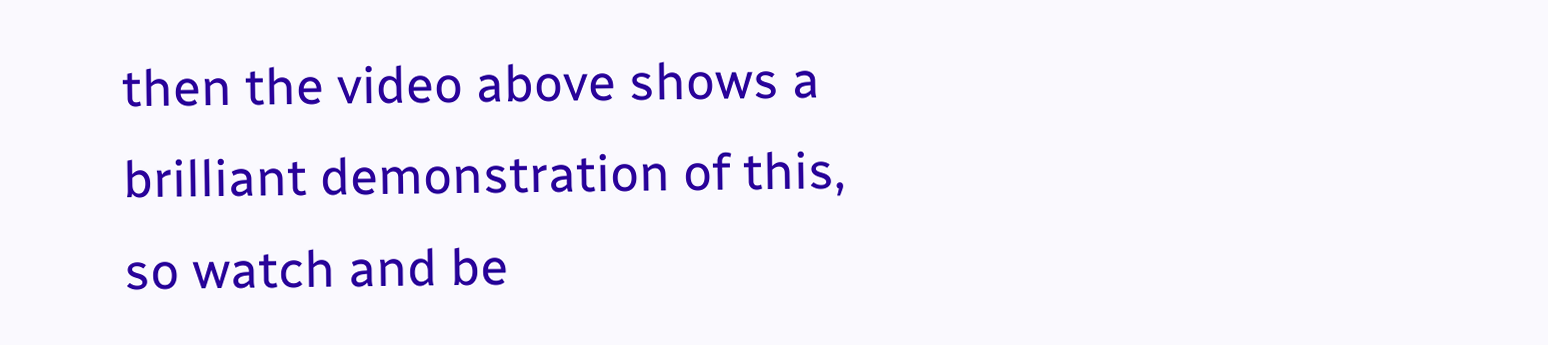then the video above shows a brilliant demonstration of this, so watch and be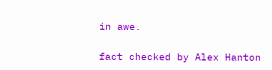in awe.

fact checked by Alex Hanton